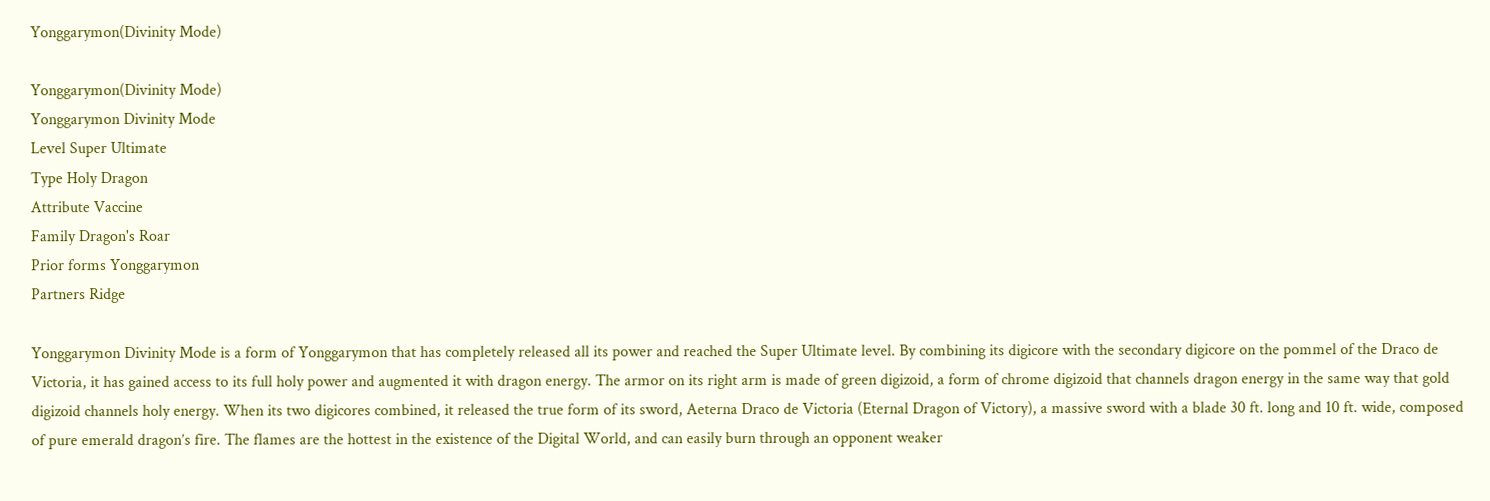Yonggarymon(Divinity Mode)

Yonggarymon(Divinity Mode)
Yonggarymon Divinity Mode
Level Super Ultimate
Type Holy Dragon
Attribute Vaccine
Family Dragon's Roar
Prior forms Yonggarymon
Partners Ridge

Yonggarymon Divinity Mode is a form of Yonggarymon that has completely released all its power and reached the Super Ultimate level. By combining its digicore with the secondary digicore on the pommel of the Draco de Victoria, it has gained access to its full holy power and augmented it with dragon energy. The armor on its right arm is made of green digizoid, a form of chrome digizoid that channels dragon energy in the same way that gold digizoid channels holy energy. When its two digicores combined, it released the true form of its sword, Aeterna Draco de Victoria (Eternal Dragon of Victory), a massive sword with a blade 30 ft. long and 10 ft. wide, composed of pure emerald dragon’s fire. The flames are the hottest in the existence of the Digital World, and can easily burn through an opponent weaker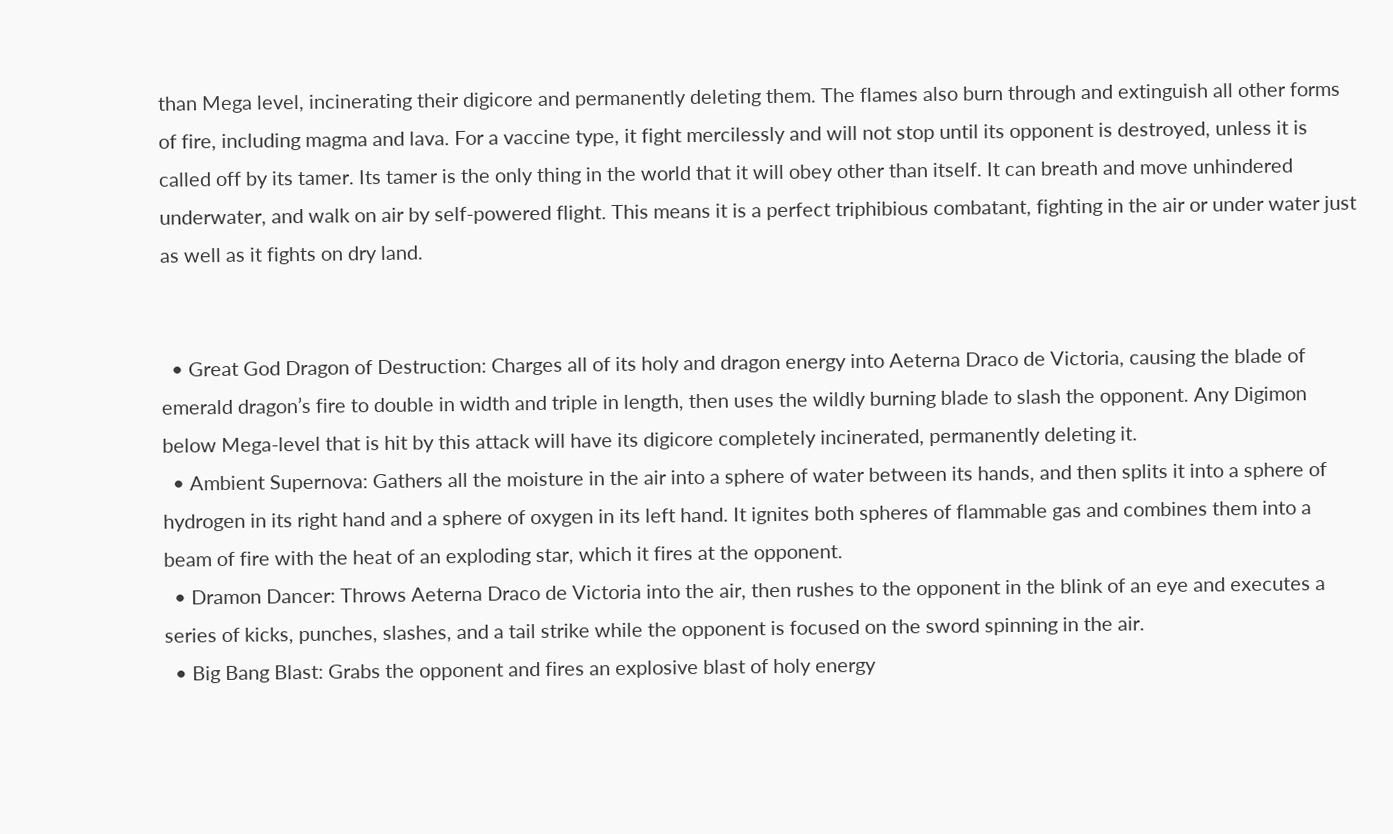than Mega level, incinerating their digicore and permanently deleting them. The flames also burn through and extinguish all other forms of fire, including magma and lava. For a vaccine type, it fight mercilessly and will not stop until its opponent is destroyed, unless it is called off by its tamer. Its tamer is the only thing in the world that it will obey other than itself. It can breath and move unhindered underwater, and walk on air by self-powered flight. This means it is a perfect triphibious combatant, fighting in the air or under water just as well as it fights on dry land.


  • Great God Dragon of Destruction: Charges all of its holy and dragon energy into Aeterna Draco de Victoria, causing the blade of emerald dragon’s fire to double in width and triple in length, then uses the wildly burning blade to slash the opponent. Any Digimon below Mega-level that is hit by this attack will have its digicore completely incinerated, permanently deleting it.
  • Ambient Supernova: Gathers all the moisture in the air into a sphere of water between its hands, and then splits it into a sphere of hydrogen in its right hand and a sphere of oxygen in its left hand. It ignites both spheres of flammable gas and combines them into a beam of fire with the heat of an exploding star, which it fires at the opponent.
  • Dramon Dancer: Throws Aeterna Draco de Victoria into the air, then rushes to the opponent in the blink of an eye and executes a series of kicks, punches, slashes, and a tail strike while the opponent is focused on the sword spinning in the air.
  • Big Bang Blast: Grabs the opponent and fires an explosive blast of holy energy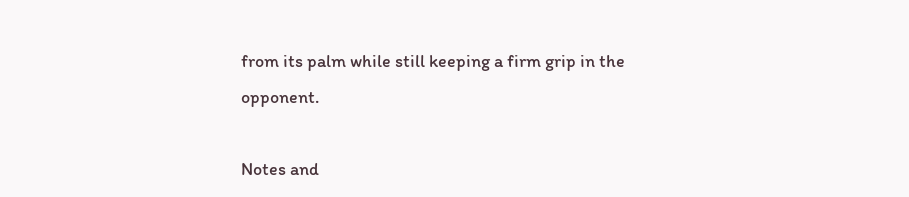from its palm while still keeping a firm grip in the opponent.

Notes and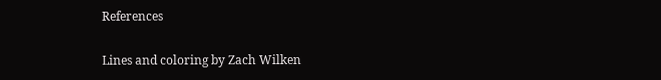References

Lines and coloring by Zach Wilken